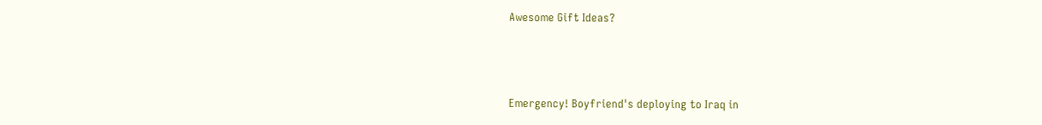Awesome Gift Ideas?



Emergency! Boyfriend's deploying to Iraq in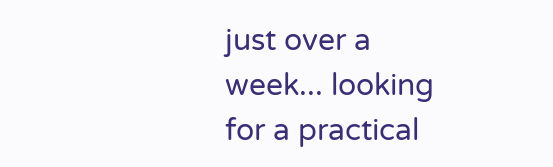just over a week... looking for a practical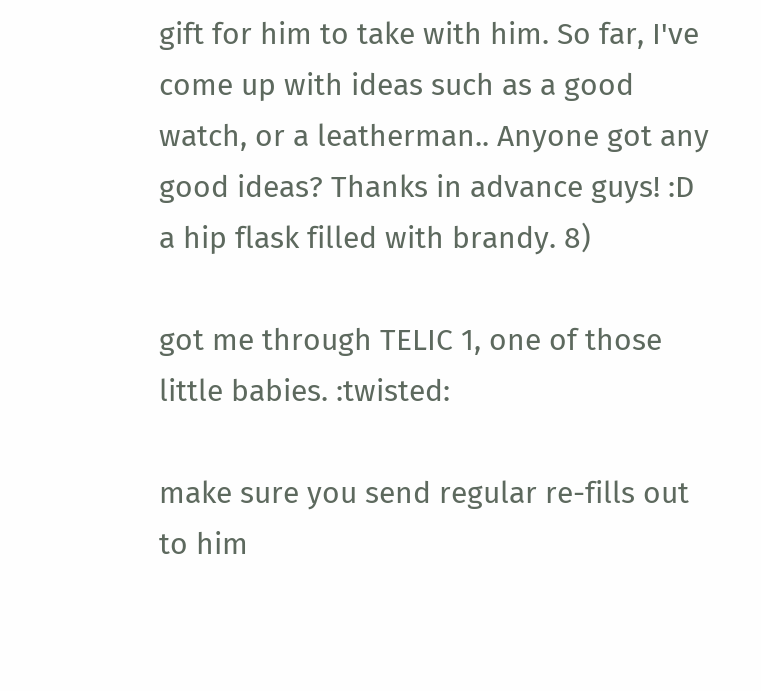gift for him to take with him. So far, I've come up with ideas such as a good watch, or a leatherman.. Anyone got any good ideas? Thanks in advance guys! :D
a hip flask filled with brandy. 8)

got me through TELIC 1, one of those little babies. :twisted:

make sure you send regular re-fills out to him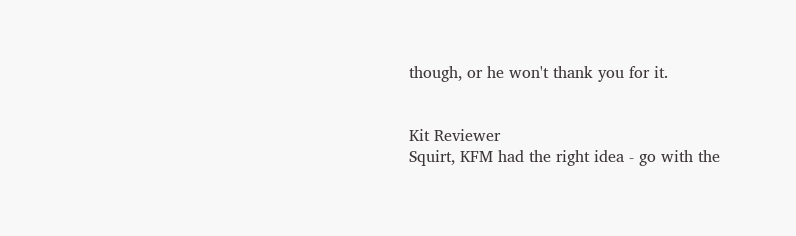though, or he won't thank you for it.


Kit Reviewer
Squirt, KFM had the right idea - go with the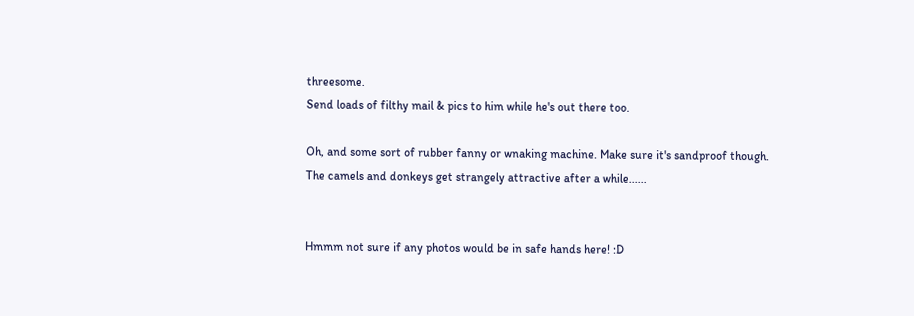threesome.
Send loads of filthy mail & pics to him while he's out there too.

Oh, and some sort of rubber fanny or wnaking machine. Make sure it's sandproof though.
The camels and donkeys get strangely attractive after a while......


Hmmm not sure if any photos would be in safe hands here! :D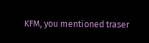KFM, you mentioned traser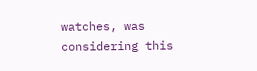watches, was considering this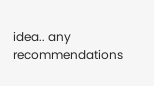idea.. any recommendations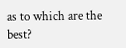as to which are the best?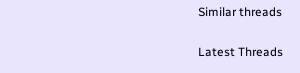Similar threads

Latest Threads